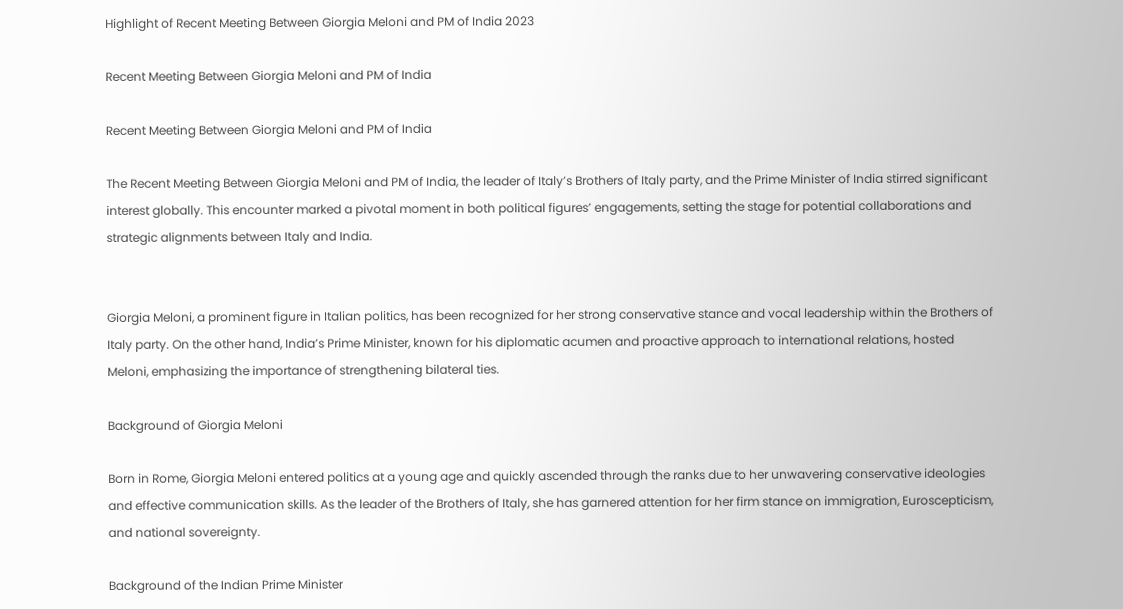Highlight of Recent Meeting Between Giorgia Meloni and PM of India 2023

Recent Meeting Between Giorgia Meloni and PM of India

Recent Meeting Between Giorgia Meloni and PM of India

The Recent Meeting Between Giorgia Meloni and PM of India, the leader of Italy’s Brothers of Italy party, and the Prime Minister of India stirred significant interest globally. This encounter marked a pivotal moment in both political figures’ engagements, setting the stage for potential collaborations and strategic alignments between Italy and India.


Giorgia Meloni, a prominent figure in Italian politics, has been recognized for her strong conservative stance and vocal leadership within the Brothers of Italy party. On the other hand, India’s Prime Minister, known for his diplomatic acumen and proactive approach to international relations, hosted Meloni, emphasizing the importance of strengthening bilateral ties.

Background of Giorgia Meloni

Born in Rome, Giorgia Meloni entered politics at a young age and quickly ascended through the ranks due to her unwavering conservative ideologies and effective communication skills. As the leader of the Brothers of Italy, she has garnered attention for her firm stance on immigration, Euroscepticism, and national sovereignty.

Background of the Indian Prime Minister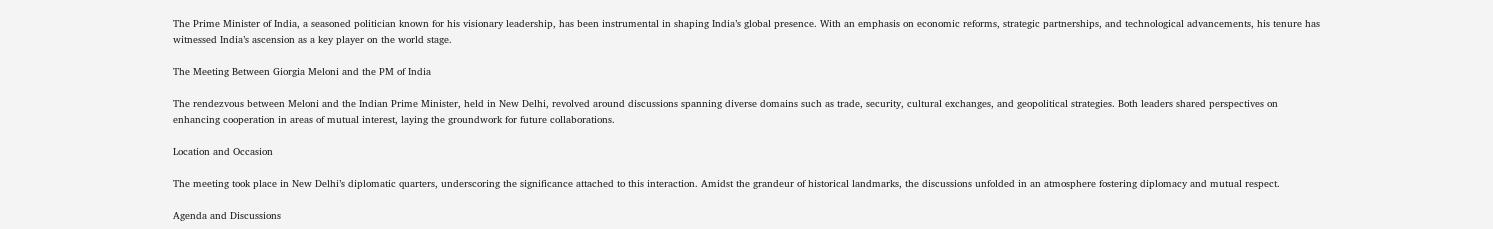The Prime Minister of India, a seasoned politician known for his visionary leadership, has been instrumental in shaping India’s global presence. With an emphasis on economic reforms, strategic partnerships, and technological advancements, his tenure has witnessed India’s ascension as a key player on the world stage.

The Meeting Between Giorgia Meloni and the PM of India

The rendezvous between Meloni and the Indian Prime Minister, held in New Delhi, revolved around discussions spanning diverse domains such as trade, security, cultural exchanges, and geopolitical strategies. Both leaders shared perspectives on enhancing cooperation in areas of mutual interest, laying the groundwork for future collaborations.

Location and Occasion

The meeting took place in New Delhi’s diplomatic quarters, underscoring the significance attached to this interaction. Amidst the grandeur of historical landmarks, the discussions unfolded in an atmosphere fostering diplomacy and mutual respect.

Agenda and Discussions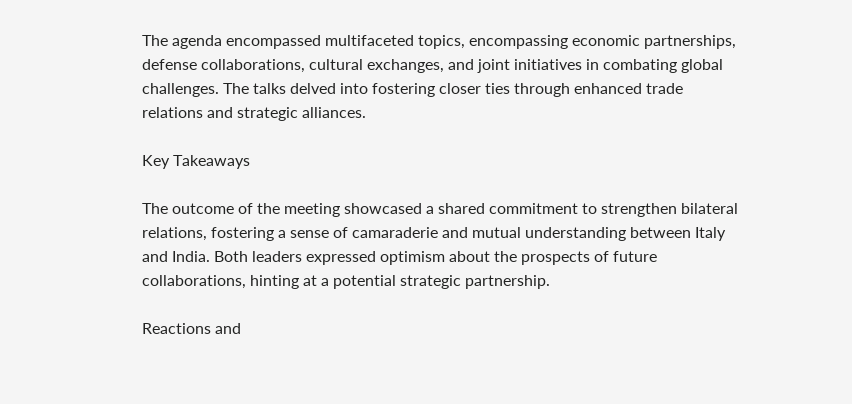The agenda encompassed multifaceted topics, encompassing economic partnerships, defense collaborations, cultural exchanges, and joint initiatives in combating global challenges. The talks delved into fostering closer ties through enhanced trade relations and strategic alliances.

Key Takeaways

The outcome of the meeting showcased a shared commitment to strengthen bilateral relations, fostering a sense of camaraderie and mutual understanding between Italy and India. Both leaders expressed optimism about the prospects of future collaborations, hinting at a potential strategic partnership.

Reactions and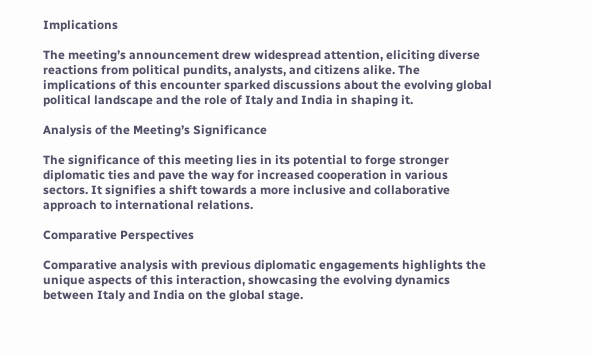Implications

The meeting’s announcement drew widespread attention, eliciting diverse reactions from political pundits, analysts, and citizens alike. The implications of this encounter sparked discussions about the evolving global political landscape and the role of Italy and India in shaping it.

Analysis of the Meeting’s Significance

The significance of this meeting lies in its potential to forge stronger diplomatic ties and pave the way for increased cooperation in various sectors. It signifies a shift towards a more inclusive and collaborative approach to international relations.

Comparative Perspectives

Comparative analysis with previous diplomatic engagements highlights the unique aspects of this interaction, showcasing the evolving dynamics between Italy and India on the global stage.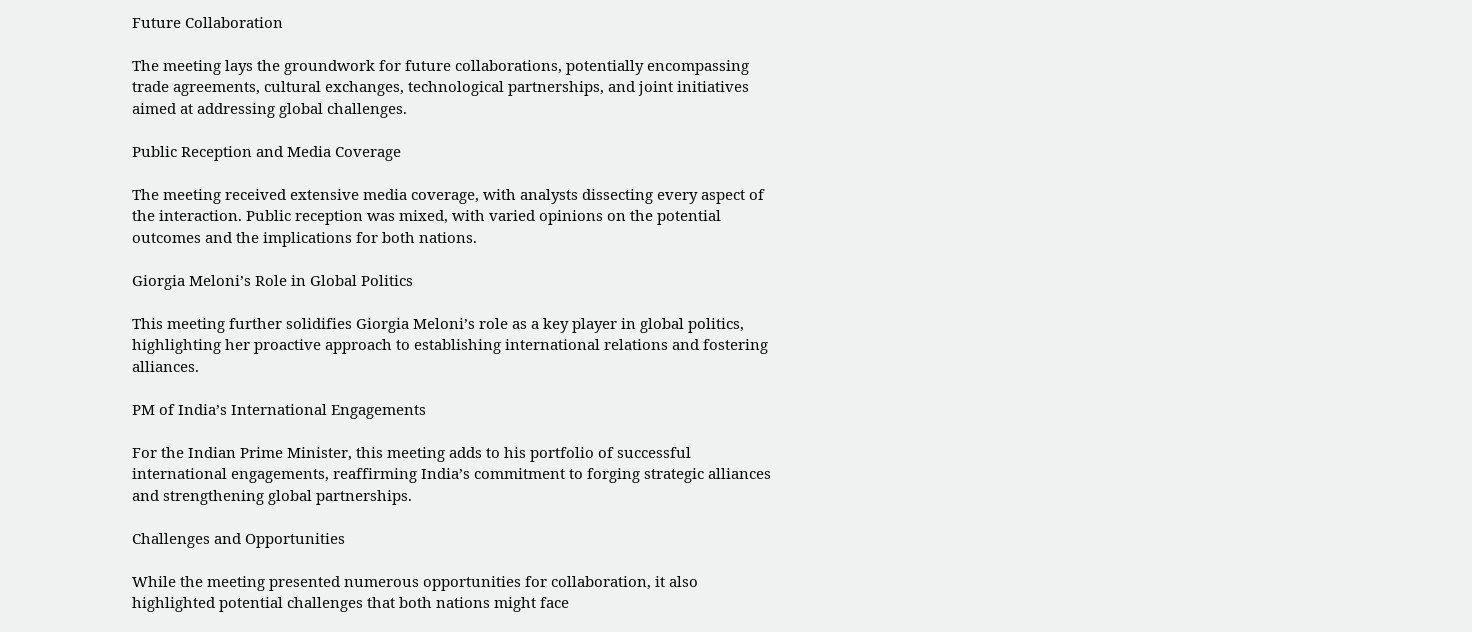Future Collaboration

The meeting lays the groundwork for future collaborations, potentially encompassing trade agreements, cultural exchanges, technological partnerships, and joint initiatives aimed at addressing global challenges.

Public Reception and Media Coverage

The meeting received extensive media coverage, with analysts dissecting every aspect of the interaction. Public reception was mixed, with varied opinions on the potential outcomes and the implications for both nations.

Giorgia Meloni’s Role in Global Politics

This meeting further solidifies Giorgia Meloni’s role as a key player in global politics, highlighting her proactive approach to establishing international relations and fostering alliances.

PM of India’s International Engagements

For the Indian Prime Minister, this meeting adds to his portfolio of successful international engagements, reaffirming India’s commitment to forging strategic alliances and strengthening global partnerships.

Challenges and Opportunities

While the meeting presented numerous opportunities for collaboration, it also highlighted potential challenges that both nations might face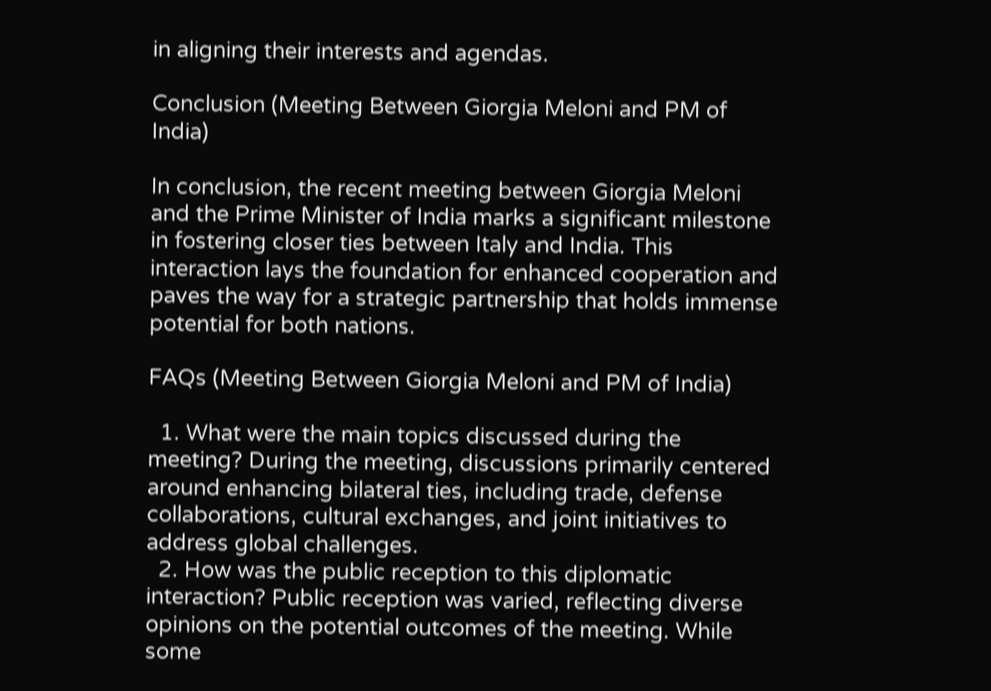in aligning their interests and agendas.

Conclusion (Meeting Between Giorgia Meloni and PM of India)

In conclusion, the recent meeting between Giorgia Meloni and the Prime Minister of India marks a significant milestone in fostering closer ties between Italy and India. This interaction lays the foundation for enhanced cooperation and paves the way for a strategic partnership that holds immense potential for both nations.

FAQs (Meeting Between Giorgia Meloni and PM of India)

  1. What were the main topics discussed during the meeting? During the meeting, discussions primarily centered around enhancing bilateral ties, including trade, defense collaborations, cultural exchanges, and joint initiatives to address global challenges.
  2. How was the public reception to this diplomatic interaction? Public reception was varied, reflecting diverse opinions on the potential outcomes of the meeting. While some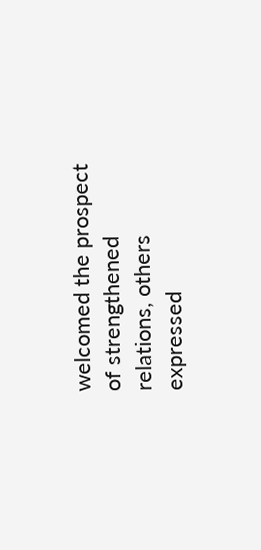welcomed the prospect of strengthened relations, others expressed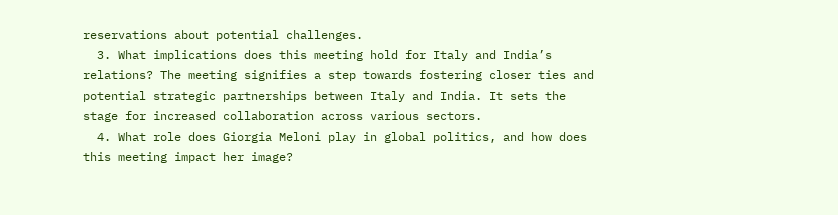reservations about potential challenges.
  3. What implications does this meeting hold for Italy and India’s relations? The meeting signifies a step towards fostering closer ties and potential strategic partnerships between Italy and India. It sets the stage for increased collaboration across various sectors.
  4. What role does Giorgia Meloni play in global politics, and how does this meeting impact her image?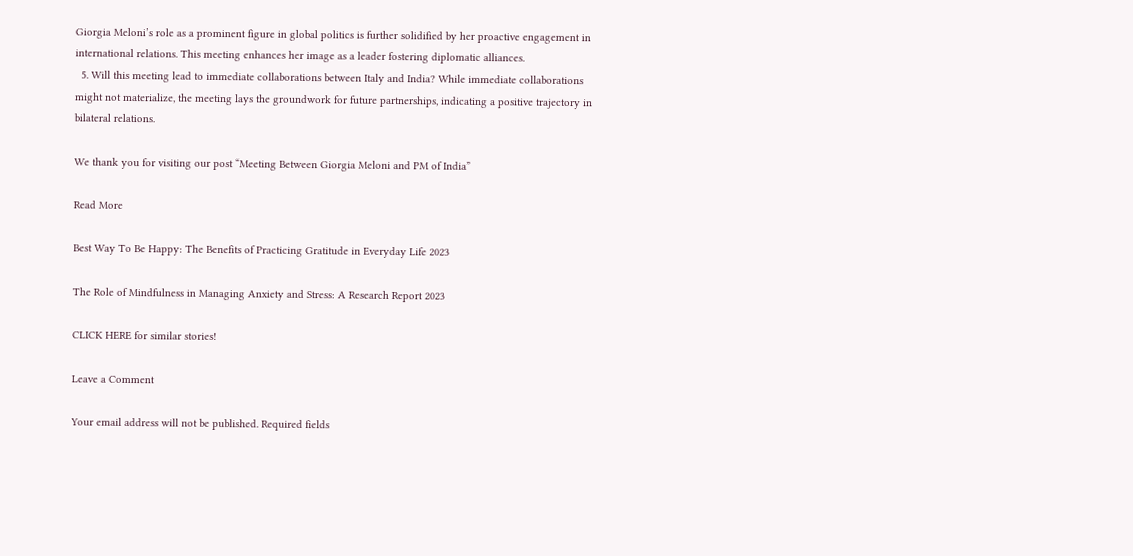Giorgia Meloni’s role as a prominent figure in global politics is further solidified by her proactive engagement in international relations. This meeting enhances her image as a leader fostering diplomatic alliances.
  5. Will this meeting lead to immediate collaborations between Italy and India? While immediate collaborations might not materialize, the meeting lays the groundwork for future partnerships, indicating a positive trajectory in bilateral relations.

We thank you for visiting our post “Meeting Between Giorgia Meloni and PM of India”

Read More

Best Way To Be Happy: The Benefits of Practicing Gratitude in Everyday Life 2023

The Role of Mindfulness in Managing Anxiety and Stress: A Research Report 2023

CLICK HERE for similar stories!

Leave a Comment

Your email address will not be published. Required fields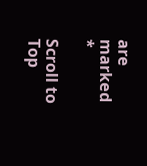are marked *

Scroll to Top